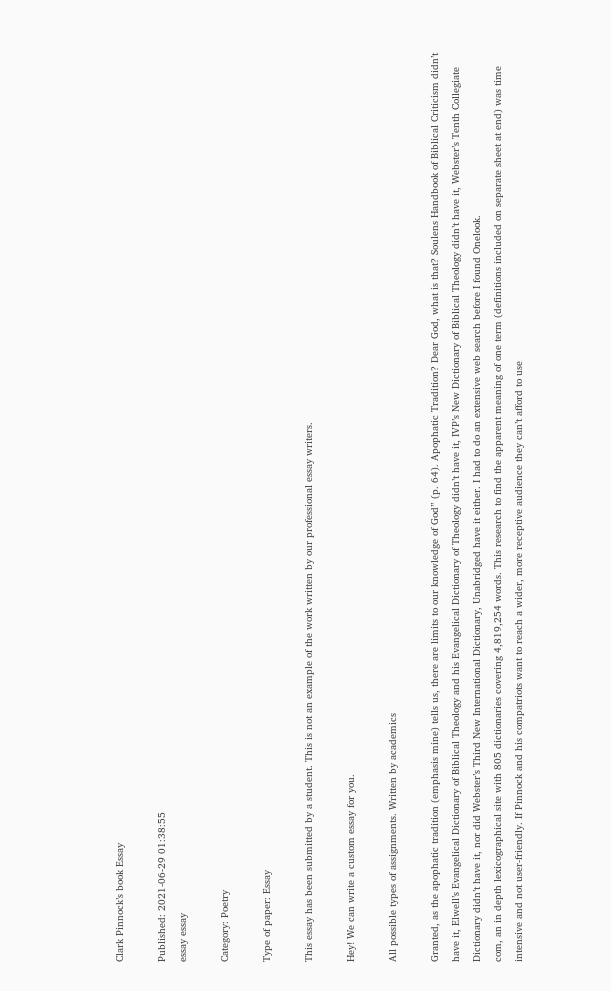Clark Pinnock’s book Essay

Published: 2021-06-29 01:38:55
essay essay

Category: Poetry

Type of paper: Essay

This essay has been submitted by a student. This is not an example of the work written by our professional essay writers.

Hey! We can write a custom essay for you.

All possible types of assignments. Written by academics

Granted, as the apophatic tradition (emphasis mine) tells us, there are limits to our knowledge of God” (p. 64). Apophatic Tradition? Dear God, what is that? Soulens Handbook of Biblical Criticism didn’t have it, Elwell’s Evangelical Dictionary of Biblical Theology and his Evangelical Dictionary of Theology didn’t have it, IVP’s New Dictionary of Biblical Theology didn’t have it, Webster’s Tenth Collegiate Dictionary didn’t have it, nor did Webster’s Third New International Dictionary, Unabridged have it either. I had to do an extensive web search before I found Onelook.
com, an in depth lexicographical site with 805 dictionaries covering 4,819,254 words. This research to find the apparent meaning of one term (definitions included on separate sheet at end) was time intensive and not user-friendly. If Pinnock and his compatriots want to reach a wider, more receptive audience they can’t afford to use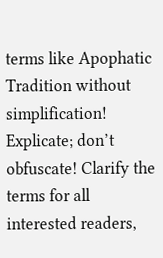terms like Apophatic Tradition without simplification! Explicate; don’t obfuscate! Clarify the terms for all interested readers,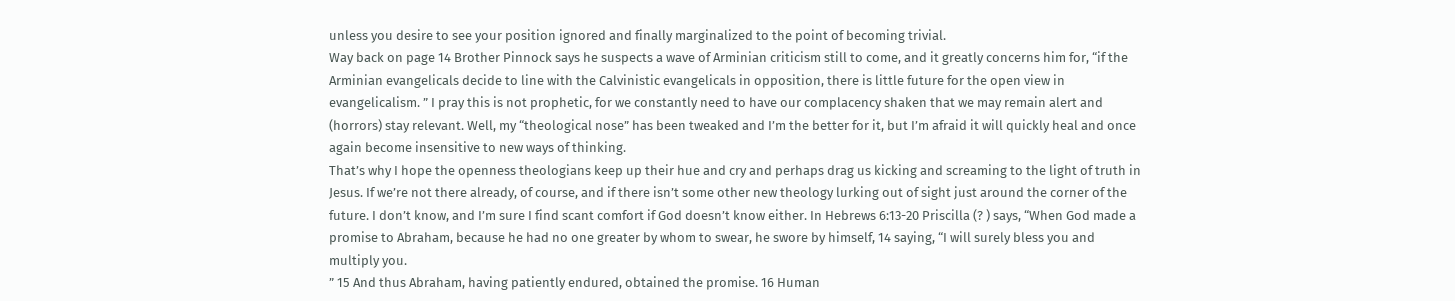unless you desire to see your position ignored and finally marginalized to the point of becoming trivial.
Way back on page 14 Brother Pinnock says he suspects a wave of Arminian criticism still to come, and it greatly concerns him for, “if the Arminian evangelicals decide to line with the Calvinistic evangelicals in opposition, there is little future for the open view in evangelicalism. ” I pray this is not prophetic, for we constantly need to have our complacency shaken that we may remain alert and (horrors) stay relevant. Well, my “theological nose” has been tweaked and I’m the better for it, but I’m afraid it will quickly heal and once again become insensitive to new ways of thinking.
That’s why I hope the openness theologians keep up their hue and cry and perhaps drag us kicking and screaming to the light of truth in Jesus. If we’re not there already, of course, and if there isn’t some other new theology lurking out of sight just around the corner of the future. I don’t know, and I’m sure I find scant comfort if God doesn’t know either. In Hebrews 6:13-20 Priscilla (? ) says, “When God made a promise to Abraham, because he had no one greater by whom to swear, he swore by himself, 14 saying, “I will surely bless you and multiply you.
” 15 And thus Abraham, having patiently endured, obtained the promise. 16 Human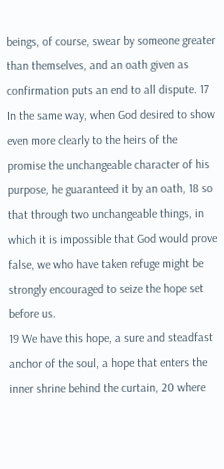beings, of course, swear by someone greater than themselves, and an oath given as confirmation puts an end to all dispute. 17 In the same way, when God desired to show even more clearly to the heirs of the promise the unchangeable character of his purpose, he guaranteed it by an oath, 18 so that through two unchangeable things, in which it is impossible that God would prove false, we who have taken refuge might be strongly encouraged to seize the hope set before us.
19 We have this hope, a sure and steadfast anchor of the soul, a hope that enters the inner shrine behind the curtain, 20 where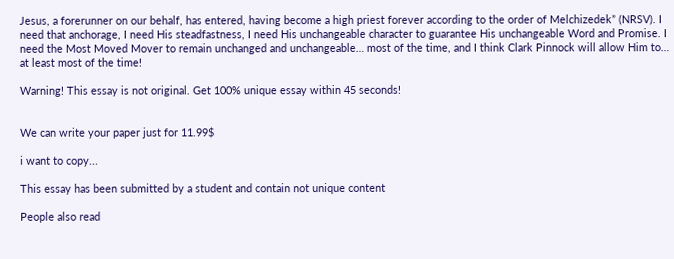Jesus, a forerunner on our behalf, has entered, having become a high priest forever according to the order of Melchizedek” (NRSV). I need that anchorage, I need His steadfastness, I need His unchangeable character to guarantee His unchangeable Word and Promise. I need the Most Moved Mover to remain unchanged and unchangeable… most of the time, and I think Clark Pinnock will allow Him to… at least most of the time!

Warning! This essay is not original. Get 100% unique essay within 45 seconds!


We can write your paper just for 11.99$

i want to copy...

This essay has been submitted by a student and contain not unique content

People also read